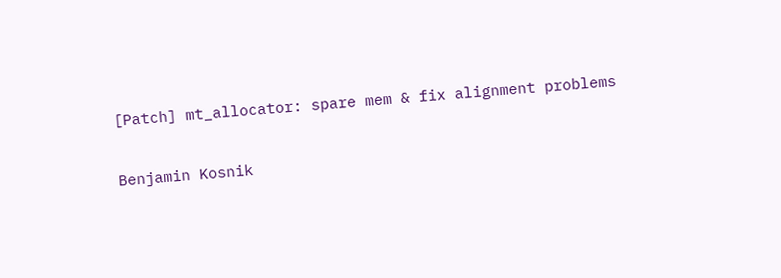[Patch] mt_allocator: spare mem & fix alignment problems

Benjamin Kosnik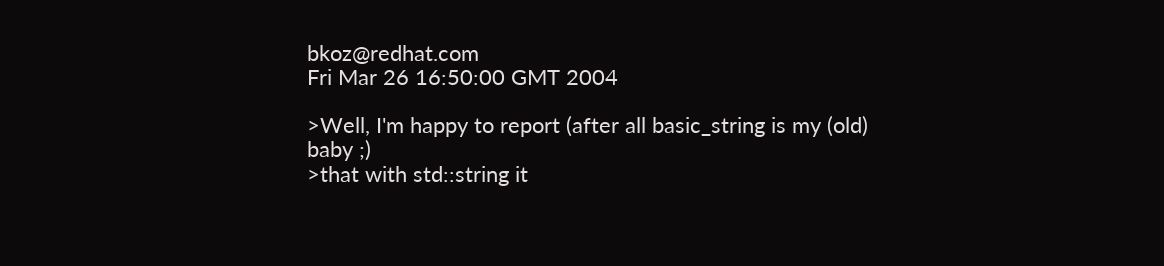bkoz@redhat.com
Fri Mar 26 16:50:00 GMT 2004

>Well, I'm happy to report (after all basic_string is my (old) baby ;)
>that with std::string it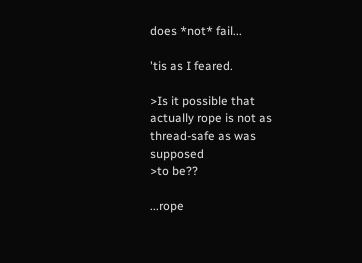does *not* fail...

'tis as I feared.

>Is it possible that actually rope is not as thread-safe as was supposed
>to be??

...rope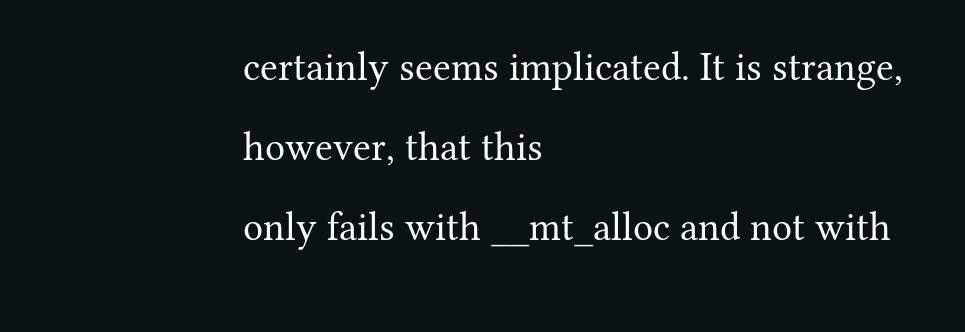certainly seems implicated. It is strange, however, that this
only fails with __mt_alloc and not with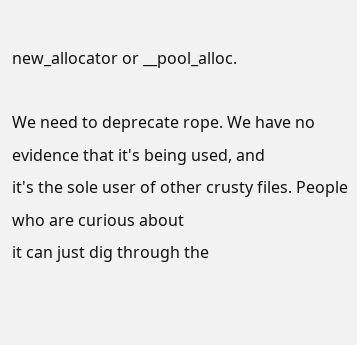new_allocator or __pool_alloc.

We need to deprecate rope. We have no evidence that it's being used, and
it's the sole user of other crusty files. People who are curious about
it can just dig through the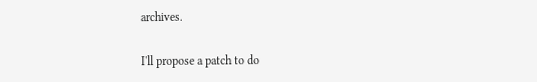archives.

I'll propose a patch to do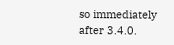so immediately after 3.4.0.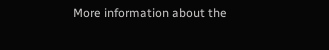More information about the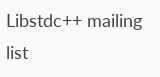Libstdc++ mailing list